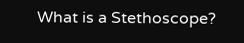What is a Stethoscope?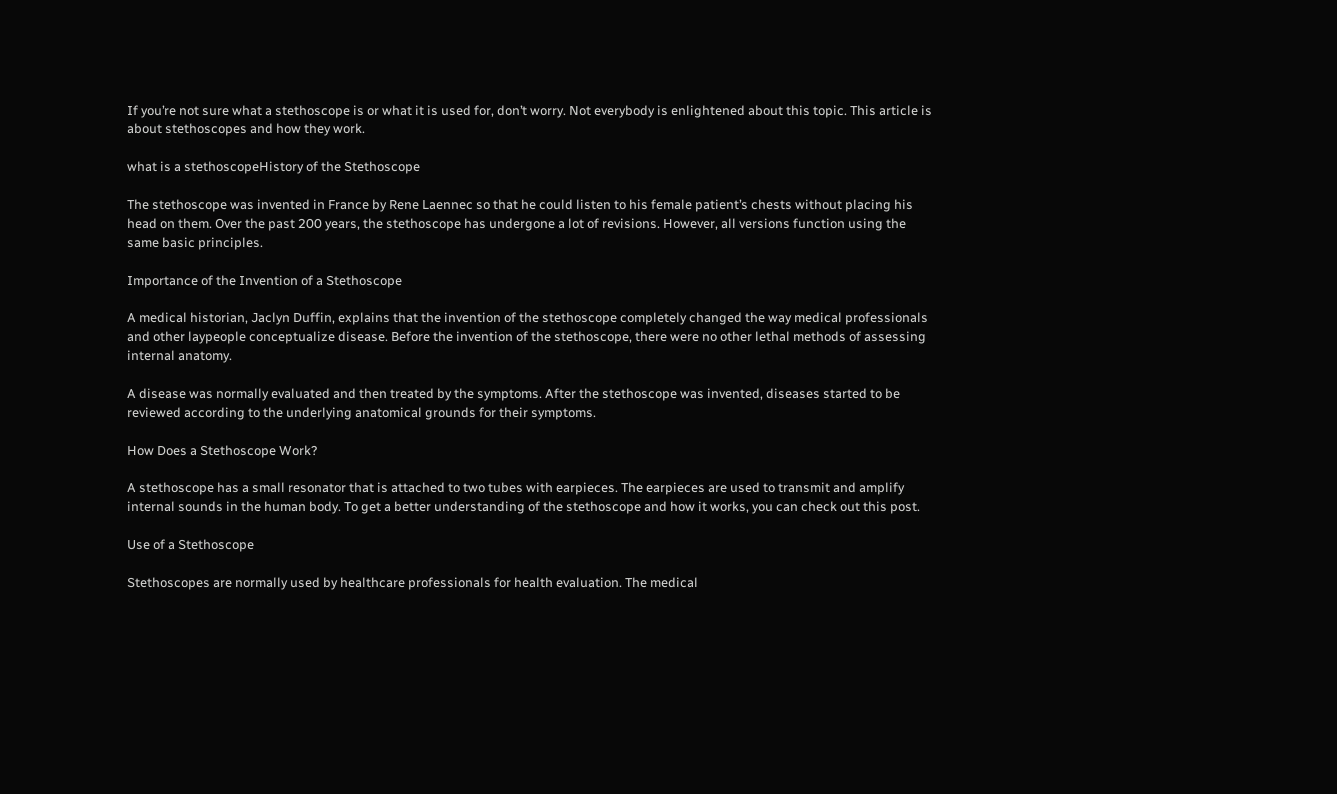If you’re not sure what a stethoscope is or what it is used for, don’t worry. Not everybody is enlightened about this topic. This article is about stethoscopes and how they work.

what is a stethoscopeHistory of the Stethoscope

The stethoscope was invented in France by Rene Laennec so that he could listen to his female patient’s chests without placing his head on them. Over the past 200 years, the stethoscope has undergone a lot of revisions. However, all versions function using the same basic principles.

Importance of the Invention of a Stethoscope

A medical historian, Jaclyn Duffin, explains that the invention of the stethoscope completely changed the way medical professionals and other laypeople conceptualize disease. Before the invention of the stethoscope, there were no other lethal methods of assessing internal anatomy.

A disease was normally evaluated and then treated by the symptoms. After the stethoscope was invented, diseases started to be reviewed according to the underlying anatomical grounds for their symptoms.

How Does a Stethoscope Work?

A stethoscope has a small resonator that is attached to two tubes with earpieces. The earpieces are used to transmit and amplify internal sounds in the human body. To get a better understanding of the stethoscope and how it works, you can check out this post.

Use of a Stethoscope

Stethoscopes are normally used by healthcare professionals for health evaluation. The medical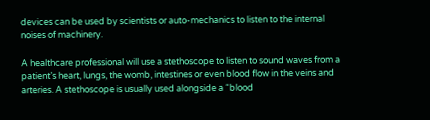devices can be used by scientists or auto-mechanics to listen to the internal noises of machinery.

A healthcare professional will use a stethoscope to listen to sound waves from a patient’s heart, lungs, the womb, intestines or even blood flow in the veins and arteries. A stethoscope is usually used alongside a “blood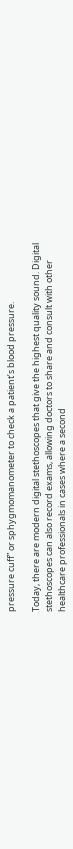pressure cuff” or sphygmomanometer to check a patient’s blood pressure.

Today, there are modern digital stethoscopes that give the highest quality sound. Digital stethoscopes can also record exams, allowing doctors to share and consult with other healthcare professionals in cases where a second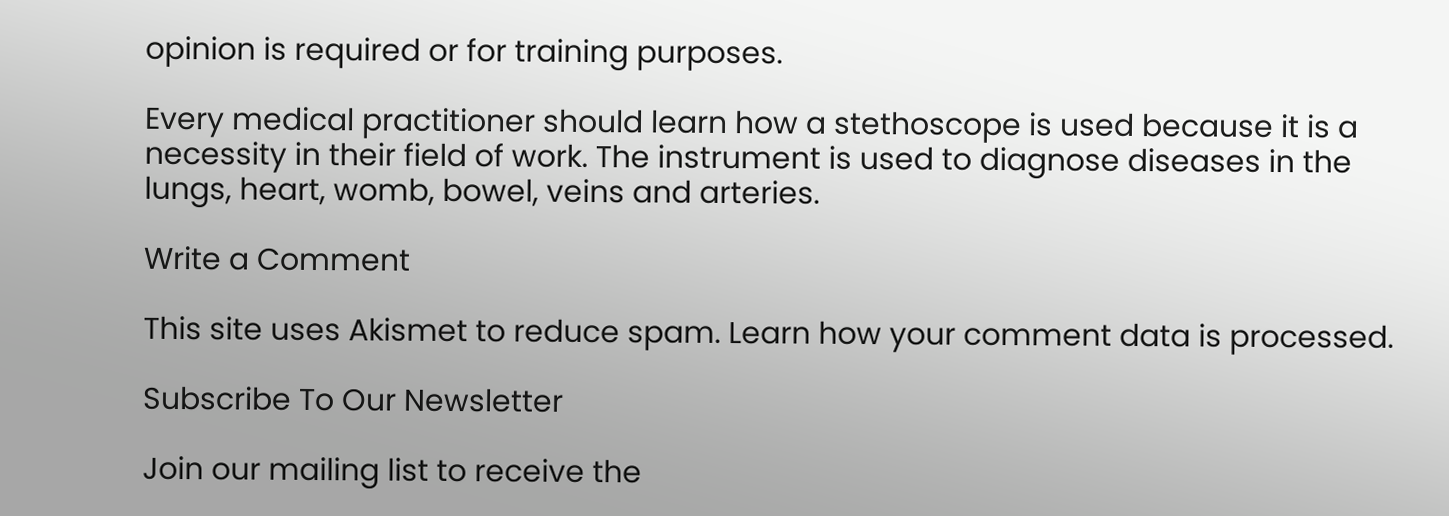opinion is required or for training purposes.

Every medical practitioner should learn how a stethoscope is used because it is a necessity in their field of work. The instrument is used to diagnose diseases in the lungs, heart, womb, bowel, veins and arteries.

Write a Comment

This site uses Akismet to reduce spam. Learn how your comment data is processed.

Subscribe To Our Newsletter

Join our mailing list to receive the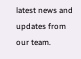latest news and updates from our team.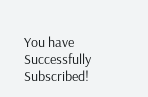You have Successfully Subscribed!